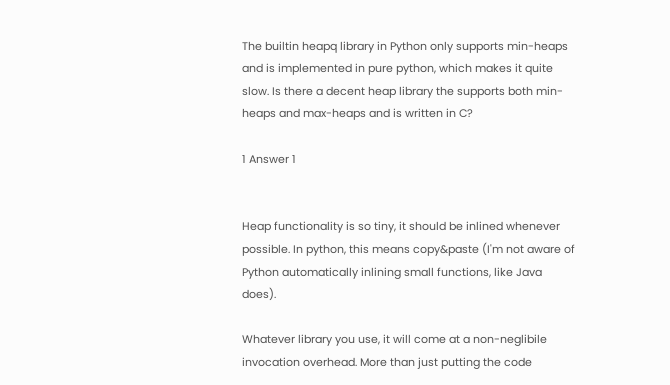The builtin heapq library in Python only supports min-heaps and is implemented in pure python, which makes it quite slow. Is there a decent heap library the supports both min-heaps and max-heaps and is written in C?

1 Answer 1


Heap functionality is so tiny, it should be inlined whenever possible. In python, this means copy&paste (I'm not aware of Python automatically inlining small functions, like Java does).

Whatever library you use, it will come at a non-neglibile invocation overhead. More than just putting the code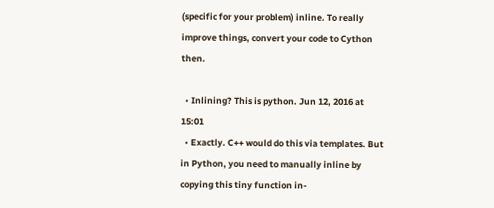(specific for your problem) inline. To really improve things, convert your code to Cython then.

  • Inlining? This is python. Jun 12, 2016 at 15:01
  • Exactly. C++ would do this via templates. But in Python, you need to manually inline by copying this tiny function in-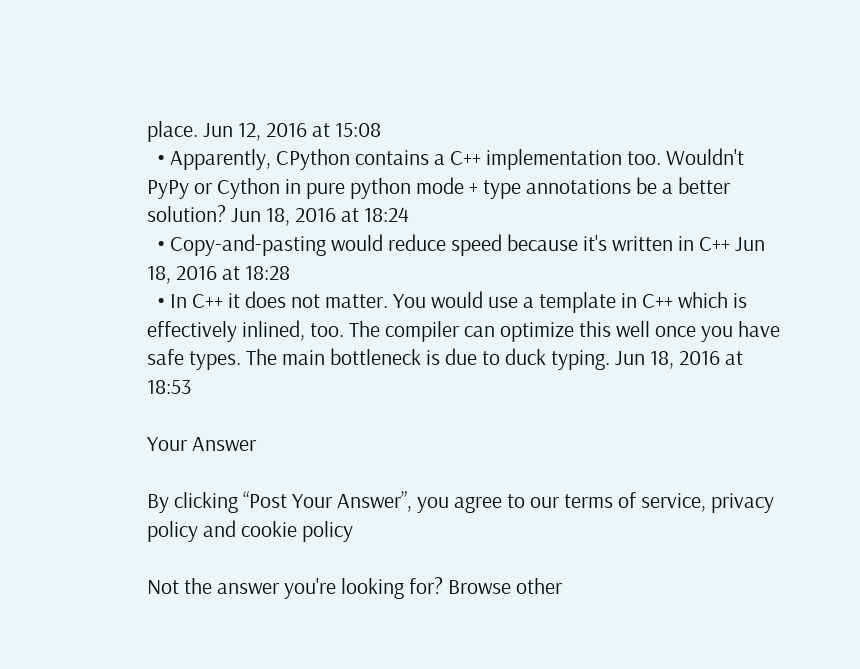place. Jun 12, 2016 at 15:08
  • Apparently, CPython contains a C++ implementation too. Wouldn't PyPy or Cython in pure python mode + type annotations be a better solution? Jun 18, 2016 at 18:24
  • Copy-and-pasting would reduce speed because it's written in C++ Jun 18, 2016 at 18:28
  • In C++ it does not matter. You would use a template in C++ which is effectively inlined, too. The compiler can optimize this well once you have safe types. The main bottleneck is due to duck typing. Jun 18, 2016 at 18:53

Your Answer

By clicking “Post Your Answer”, you agree to our terms of service, privacy policy and cookie policy

Not the answer you're looking for? Browse other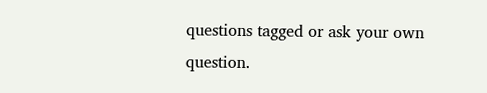questions tagged or ask your own question.